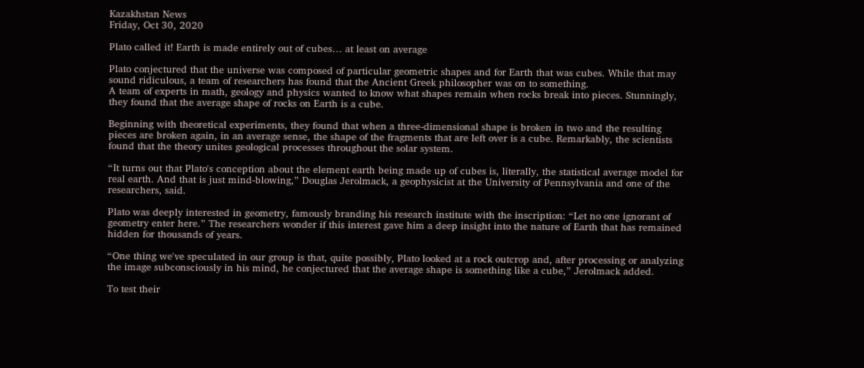Kazakhstan News
Friday, Oct 30, 2020

Plato called it! Earth is made entirely out of cubes… at least on average

Plato conjectured that the universe was composed of particular geometric shapes and for Earth that was cubes. While that may sound ridiculous, a team of researchers has found that the Ancient Greek philosopher was on to something.
A team of experts in math, geology and physics wanted to know what shapes remain when rocks break into pieces. Stunningly, they found that the average shape of rocks on Earth is a cube.

Beginning with theoretical experiments, they found that when a three-dimensional shape is broken in two and the resulting pieces are broken again, in an average sense, the shape of the fragments that are left over is a cube. Remarkably, the scientists found that the theory unites geological processes throughout the solar system.

“It turns out that Plato's conception about the element earth being made up of cubes is, literally, the statistical average model for real earth. And that is just mind-blowing,” Douglas Jerolmack, a geophysicist at the University of Pennsylvania and one of the researchers, said.

Plato was deeply interested in geometry, famously branding his research institute with the inscription: “Let no one ignorant of geometry enter here.” The researchers wonder if this interest gave him a deep insight into the nature of Earth that has remained hidden for thousands of years.

“One thing we've speculated in our group is that, quite possibly, Plato looked at a rock outcrop and, after processing or analyzing the image subconsciously in his mind, he conjectured that the average shape is something like a cube,” Jerolmack added.

To test their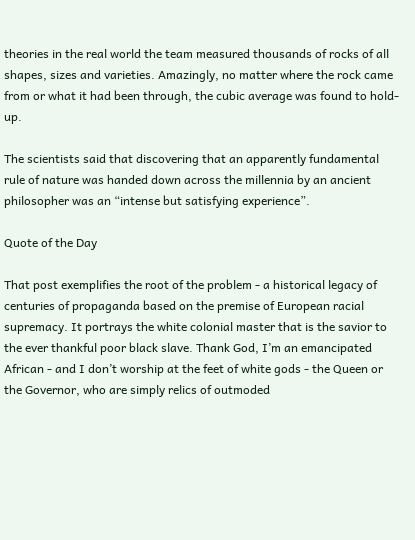theories in the real world the team measured thousands of rocks of all shapes, sizes and varieties. Amazingly, no matter where the rock came from or what it had been through, the cubic average was found to hold-up.

The scientists said that discovering that an apparently fundamental rule of nature was handed down across the millennia by an ancient philosopher was an “intense but satisfying experience”.

Quote of the Day

That post exemplifies the root of the problem - a historical legacy of centuries of propaganda based on the premise of European racial supremacy. It portrays the white colonial master that is the savior to the ever thankful poor black slave. Thank God, I’m an emancipated African - and I don’t worship at the feet of white gods - the Queen or the Governor, who are simply relics of outmoded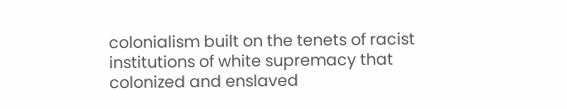colonialism built on the tenets of racist institutions of white supremacy that colonized and enslaved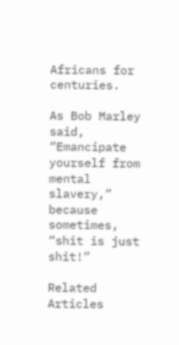Africans for centuries.

As Bob Marley said, “Emancipate yourself from mental slavery,” because sometimes, “shit is just shit!”

Related Articles